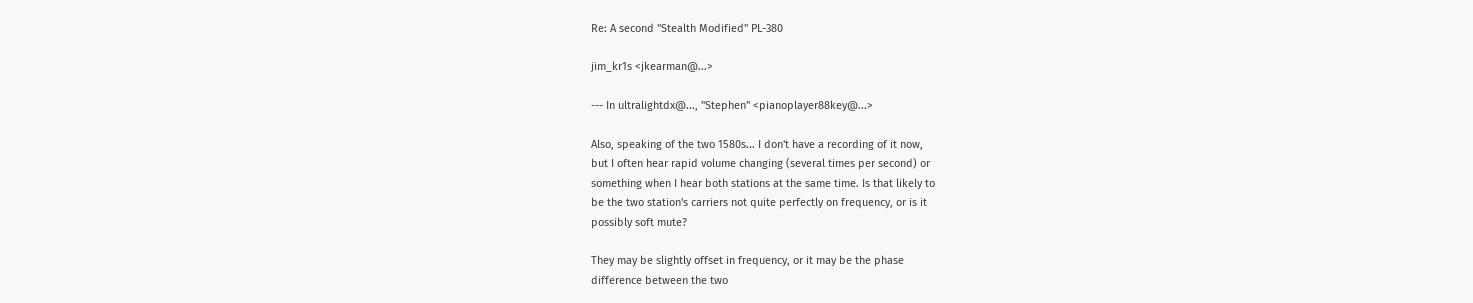Re: A second "Stealth Modified" PL-380

jim_kr1s <jkearman@...>

--- In ultralightdx@..., "Stephen" <pianoplayer88key@...>

Also, speaking of the two 1580s... I don't have a recording of it now,
but I often hear rapid volume changing (several times per second) or
something when I hear both stations at the same time. Is that likely to
be the two station's carriers not quite perfectly on frequency, or is it
possibly soft mute?

They may be slightly offset in frequency, or it may be the phase
difference between the two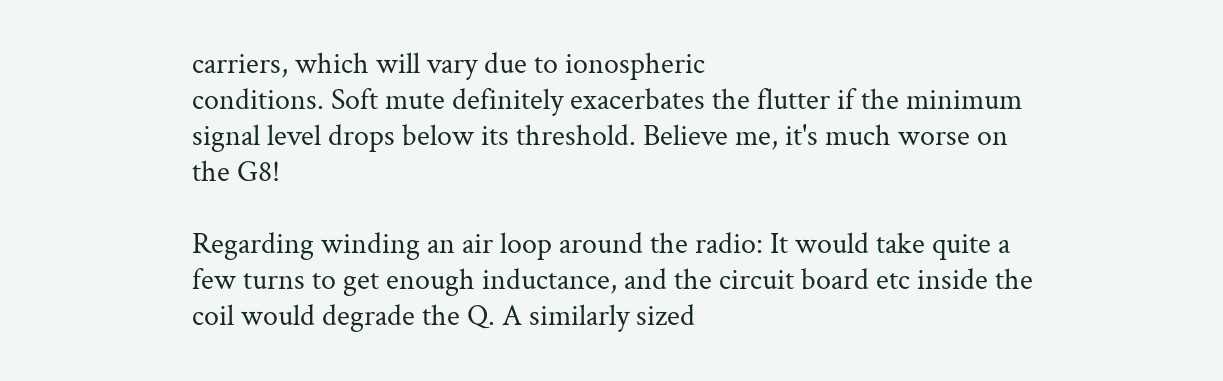carriers, which will vary due to ionospheric
conditions. Soft mute definitely exacerbates the flutter if the minimum
signal level drops below its threshold. Believe me, it's much worse on
the G8!

Regarding winding an air loop around the radio: It would take quite a
few turns to get enough inductance, and the circuit board etc inside the
coil would degrade the Q. A similarly sized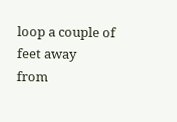loop a couple of feet away
from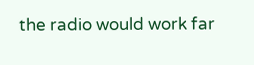the radio would work far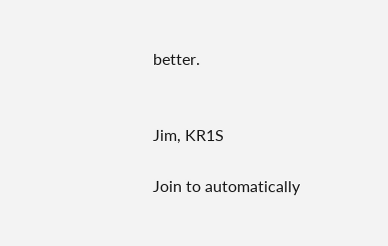better.


Jim, KR1S

Join to automatically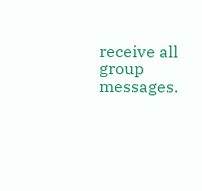receive all group messages.